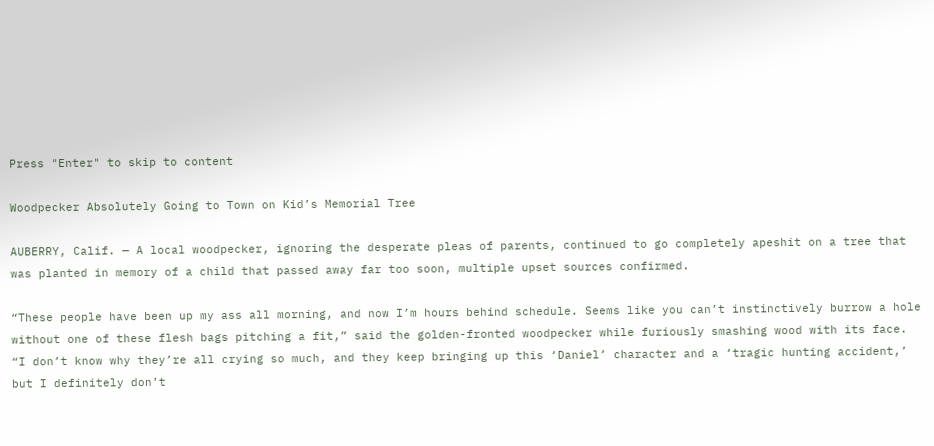Press "Enter" to skip to content

Woodpecker Absolutely Going to Town on Kid’s Memorial Tree

AUBERRY, Calif. — A local woodpecker, ignoring the desperate pleas of parents, continued to go completely apeshit on a tree that was planted in memory of a child that passed away far too soon, multiple upset sources confirmed.

“These people have been up my ass all morning, and now I’m hours behind schedule. Seems like you can’t instinctively burrow a hole without one of these flesh bags pitching a fit,” said the golden-fronted woodpecker while furiously smashing wood with its face. “I don’t know why they’re all crying so much, and they keep bringing up this ‘Daniel’ character and a ‘tragic hunting accident,’ but I definitely don’t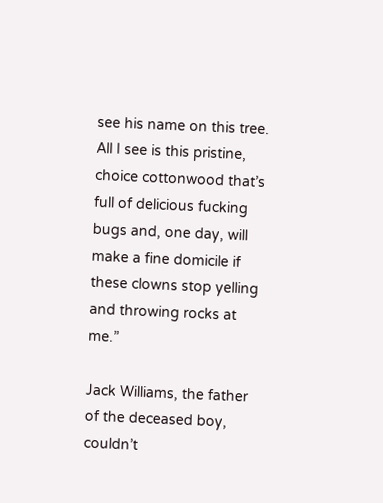see his name on this tree. All I see is this pristine, choice cottonwood that’s full of delicious fucking bugs and, one day, will make a fine domicile if these clowns stop yelling and throwing rocks at me.”

Jack Williams, the father of the deceased boy, couldn’t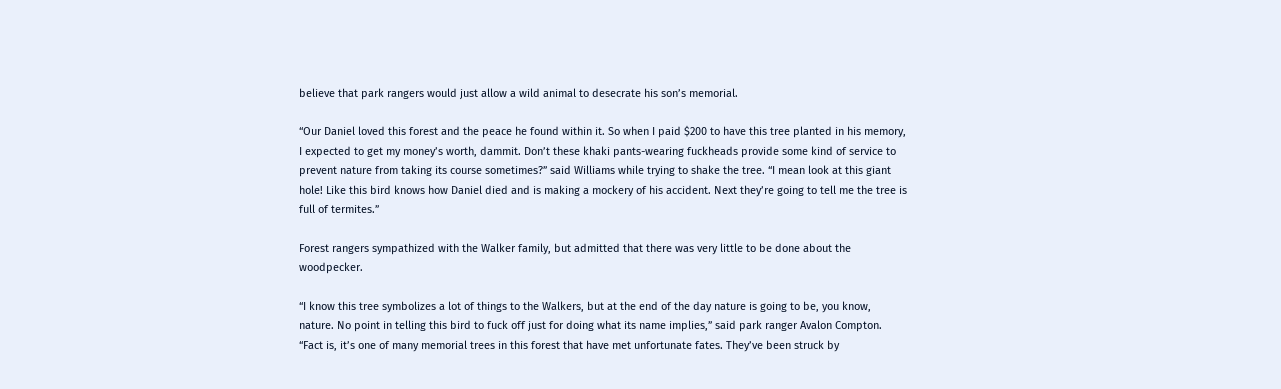believe that park rangers would just allow a wild animal to desecrate his son’s memorial.

“Our Daniel loved this forest and the peace he found within it. So when I paid $200 to have this tree planted in his memory, I expected to get my money’s worth, dammit. Don’t these khaki pants-wearing fuckheads provide some kind of service to prevent nature from taking its course sometimes?” said Williams while trying to shake the tree. “I mean look at this giant hole! Like this bird knows how Daniel died and is making a mockery of his accident. Next they’re going to tell me the tree is full of termites.”

Forest rangers sympathized with the Walker family, but admitted that there was very little to be done about the woodpecker.

“I know this tree symbolizes a lot of things to the Walkers, but at the end of the day nature is going to be, you know, nature. No point in telling this bird to fuck off just for doing what its name implies,” said park ranger Avalon Compton. “Fact is, it’s one of many memorial trees in this forest that have met unfortunate fates. They’ve been struck by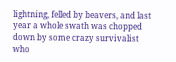lightning, felled by beavers, and last year a whole swath was chopped down by some crazy survivalist who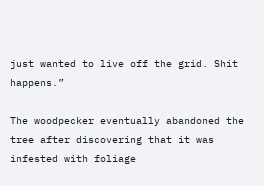just wanted to live off the grid. Shit happens.”

The woodpecker eventually abandoned the tree after discovering that it was infested with foliage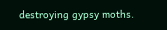destroying gypsy moths.